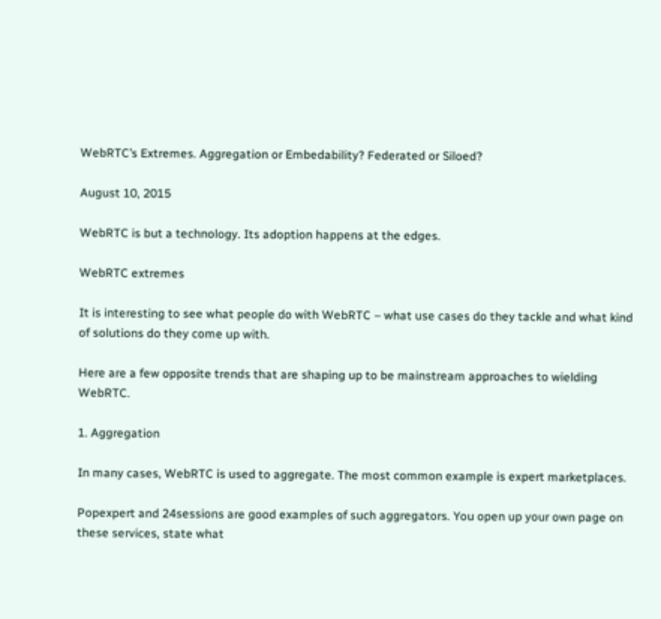WebRTC’s Extremes. Aggregation or Embedability? Federated or Siloed?

August 10, 2015

WebRTC is but a technology. Its adoption happens at the edges.

WebRTC extremes

It is interesting to see what people do with WebRTC – what use cases do they tackle and what kind of solutions do they come up with.

Here are a few opposite trends that are shaping up to be mainstream approaches to wielding WebRTC.

1. Aggregation

In many cases, WebRTC is used to aggregate. The most common example is expert marketplaces.

Popexpert and 24sessions are good examples of such aggregators. You open up your own page on these services, state what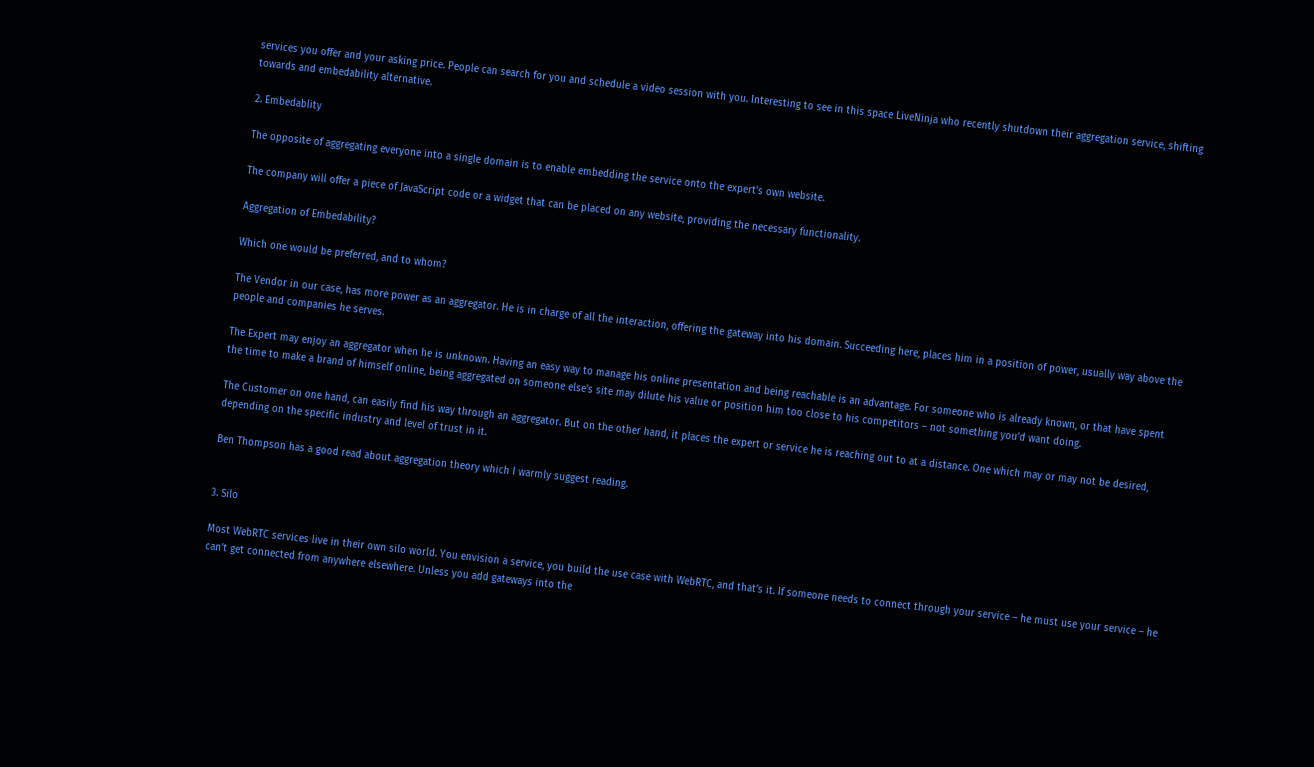services you offer and your asking price. People can search for you and schedule a video session with you. Interesting to see in this space LiveNinja who recently shutdown their aggregation service, shifting towards and embedability alternative.

2. Embedablity

The opposite of aggregating everyone into a single domain is to enable embedding the service onto the expert’s own website.

The company will offer a piece of JavaScript code or a widget that can be placed on any website, providing the necessary functionality.

Aggregation of Embedability?

Which one would be preferred, and to whom?

The Vendor in our case, has more power as an aggregator. He is in charge of all the interaction, offering the gateway into his domain. Succeeding here, places him in a position of power, usually way above the people and companies he serves.

The Expert may enjoy an aggregator when he is unknown. Having an easy way to manage his online presentation and being reachable is an advantage. For someone who is already known, or that have spent the time to make a brand of himself online, being aggregated on someone else’s site may dilute his value or position him too close to his competitors – not something you’d want doing.

The Customer on one hand, can easily find his way through an aggregator. But on the other hand, it places the expert or service he is reaching out to at a distance. One which may or may not be desired, depending on the specific industry and level of trust in it.

Ben Thompson has a good read about aggregation theory which I warmly suggest reading.


3. Silo

Most WebRTC services live in their own silo world. You envision a service, you build the use case with WebRTC, and that’s it. If someone needs to connect through your service – he must use your service – he can’t get connected from anywhere elsewhere. Unless you add gateways into the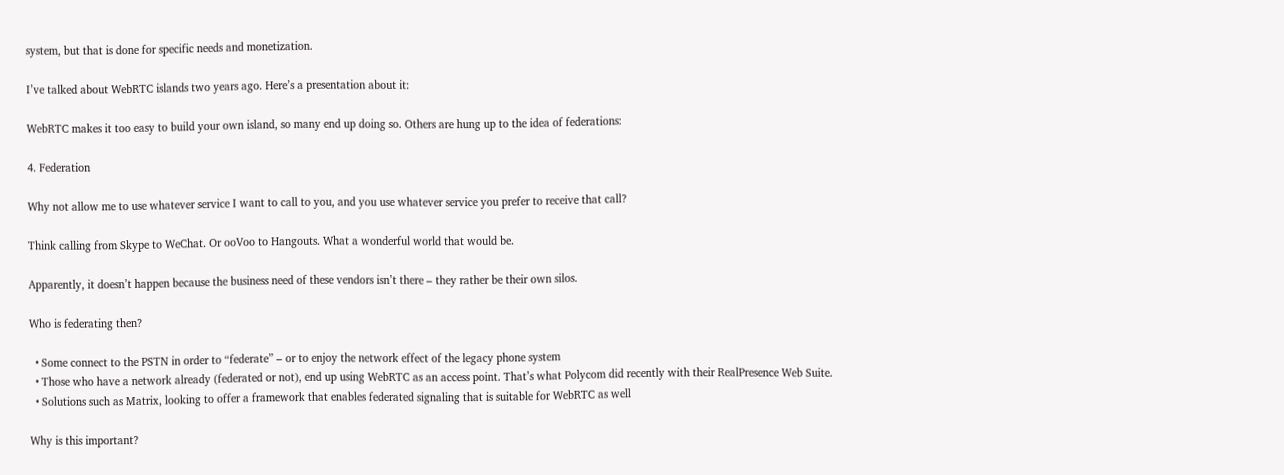system, but that is done for specific needs and monetization.

I’ve talked about WebRTC islands two years ago. Here’s a presentation about it:

WebRTC makes it too easy to build your own island, so many end up doing so. Others are hung up to the idea of federations:

4. Federation

Why not allow me to use whatever service I want to call to you, and you use whatever service you prefer to receive that call?

Think calling from Skype to WeChat. Or ooVoo to Hangouts. What a wonderful world that would be.

Apparently, it doesn’t happen because the business need of these vendors isn’t there – they rather be their own silos.

Who is federating then?

  • Some connect to the PSTN in order to “federate” – or to enjoy the network effect of the legacy phone system
  • Those who have a network already (federated or not), end up using WebRTC as an access point. That’s what Polycom did recently with their RealPresence Web Suite.
  • Solutions such as Matrix, looking to offer a framework that enables federated signaling that is suitable for WebRTC as well

Why is this important?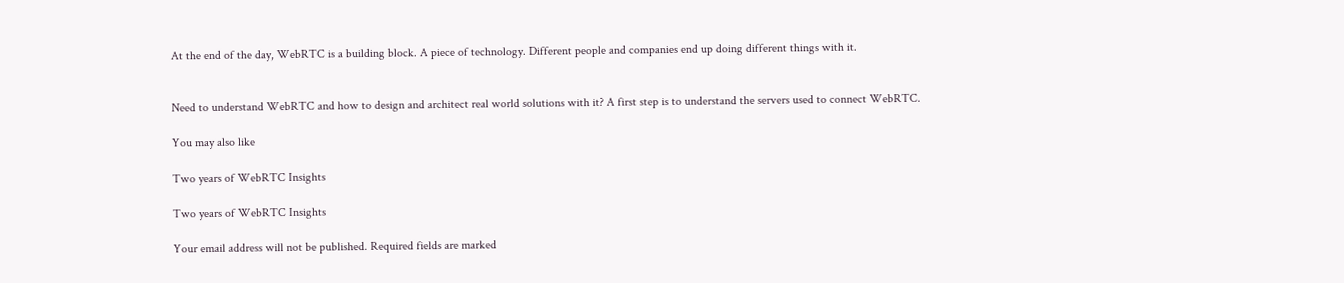At the end of the day, WebRTC is a building block. A piece of technology. Different people and companies end up doing different things with it.


Need to understand WebRTC and how to design and architect real world solutions with it? A first step is to understand the servers used to connect WebRTC.

You may also like

Two years of WebRTC Insights

Two years of WebRTC Insights

Your email address will not be published. Required fields are marked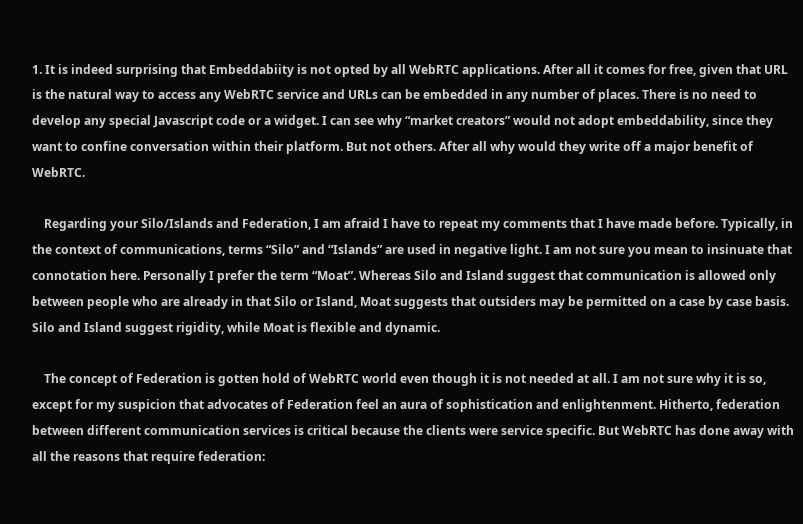1. It is indeed surprising that Embeddabiity is not opted by all WebRTC applications. After all it comes for free, given that URL is the natural way to access any WebRTC service and URLs can be embedded in any number of places. There is no need to develop any special Javascript code or a widget. I can see why “market creators” would not adopt embeddability, since they want to confine conversation within their platform. But not others. After all why would they write off a major benefit of WebRTC.

    Regarding your Silo/Islands and Federation, I am afraid I have to repeat my comments that I have made before. Typically, in the context of communications, terms “Silo” and “Islands” are used in negative light. I am not sure you mean to insinuate that connotation here. Personally I prefer the term “Moat”. Whereas Silo and Island suggest that communication is allowed only between people who are already in that Silo or Island, Moat suggests that outsiders may be permitted on a case by case basis. Silo and Island suggest rigidity, while Moat is flexible and dynamic.

    The concept of Federation is gotten hold of WebRTC world even though it is not needed at all. I am not sure why it is so, except for my suspicion that advocates of Federation feel an aura of sophistication and enlightenment. Hitherto, federation between different communication services is critical because the clients were service specific. But WebRTC has done away with all the reasons that require federation: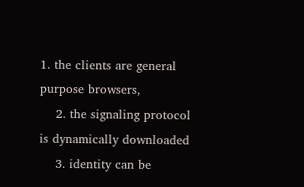1. the clients are general purpose browsers,
    2. the signaling protocol is dynamically downloaded
    3. identity can be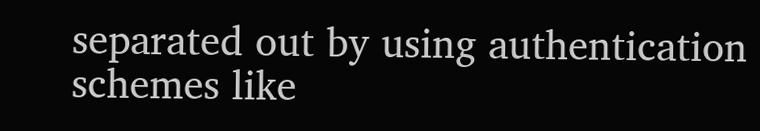separated out by using authentication schemes like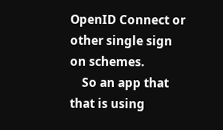OpenID Connect or other single sign on schemes.
    So an app that that is using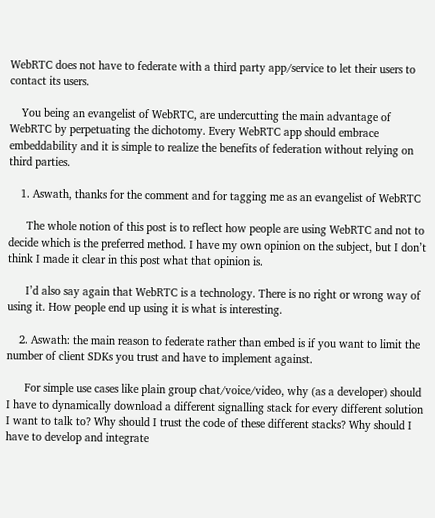WebRTC does not have to federate with a third party app/service to let their users to contact its users.

    You being an evangelist of WebRTC, are undercutting the main advantage of WebRTC by perpetuating the dichotomy. Every WebRTC app should embrace embeddability and it is simple to realize the benefits of federation without relying on third parties.

    1. Aswath, thanks for the comment and for tagging me as an evangelist of WebRTC

      The whole notion of this post is to reflect how people are using WebRTC and not to decide which is the preferred method. I have my own opinion on the subject, but I don’t think I made it clear in this post what that opinion is.

      I’d also say again that WebRTC is a technology. There is no right or wrong way of using it. How people end up using it is what is interesting.

    2. Aswath: the main reason to federate rather than embed is if you want to limit the number of client SDKs you trust and have to implement against.

      For simple use cases like plain group chat/voice/video, why (as a developer) should I have to dynamically download a different signalling stack for every different solution I want to talk to? Why should I trust the code of these different stacks? Why should I have to develop and integrate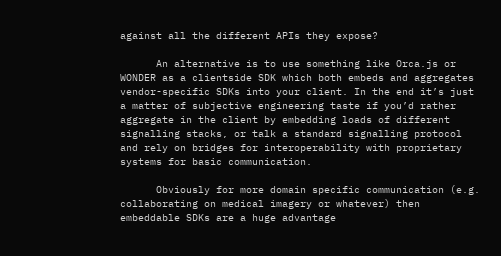against all the different APIs they expose?

      An alternative is to use something like Orca.js or WONDER as a clientside SDK which both embeds and aggregates vendor-specific SDKs into your client. In the end it’s just a matter of subjective engineering taste if you’d rather aggregate in the client by embedding loads of different signalling stacks, or talk a standard signalling protocol and rely on bridges for interoperability with proprietary systems for basic communication.

      Obviously for more domain specific communication (e.g. collaborating on medical imagery or whatever) then embeddable SDKs are a huge advantage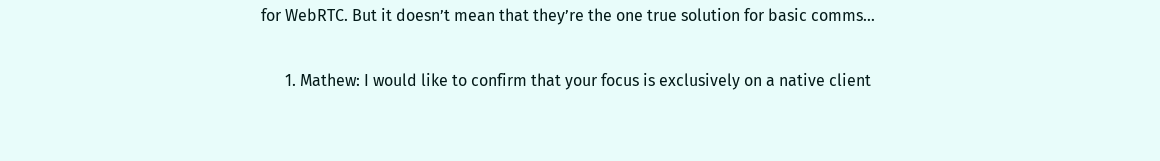for WebRTC. But it doesn’t mean that they’re the one true solution for basic comms…

      1. Mathew: I would like to confirm that your focus is exclusively on a native client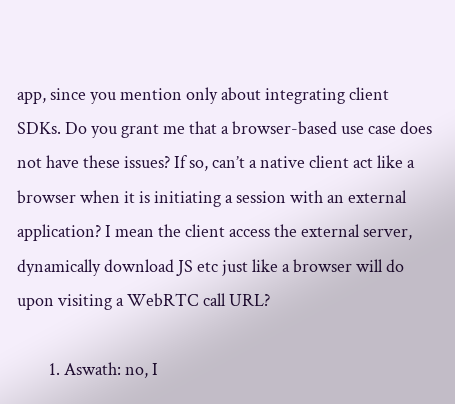app, since you mention only about integrating client SDKs. Do you grant me that a browser-based use case does not have these issues? If so, can’t a native client act like a browser when it is initiating a session with an external application? I mean the client access the external server, dynamically download JS etc just like a browser will do upon visiting a WebRTC call URL?

        1. Aswath: no, I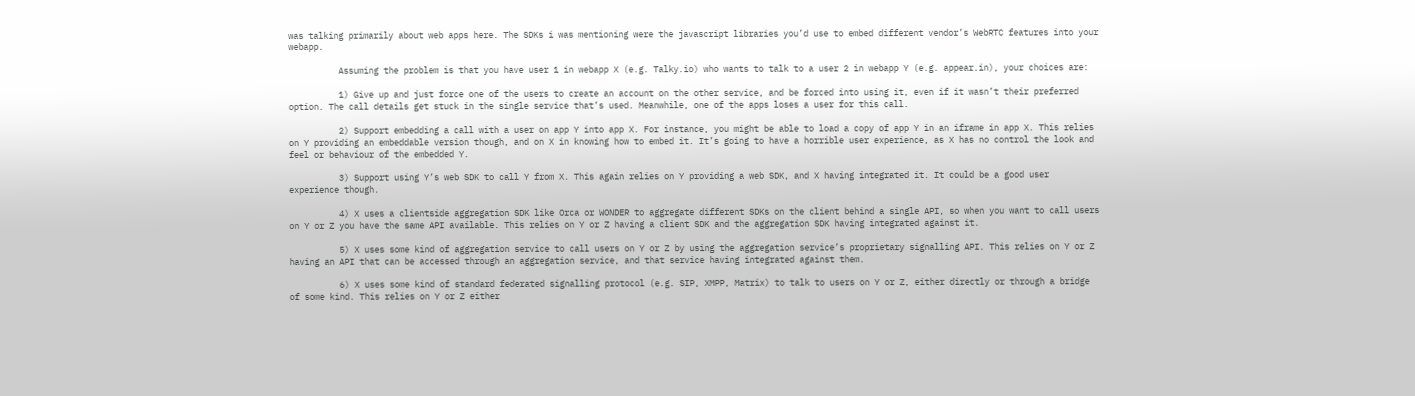was talking primarily about web apps here. The SDKs i was mentioning were the javascript libraries you’d use to embed different vendor’s WebRTC features into your webapp.

          Assuming the problem is that you have user 1 in webapp X (e.g. Talky.io) who wants to talk to a user 2 in webapp Y (e.g. appear.in), your choices are:

          1) Give up and just force one of the users to create an account on the other service, and be forced into using it, even if it wasn’t their preferred option. The call details get stuck in the single service that’s used. Meanwhile, one of the apps loses a user for this call.

          2) Support embedding a call with a user on app Y into app X. For instance, you might be able to load a copy of app Y in an iframe in app X. This relies on Y providing an embeddable version though, and on X in knowing how to embed it. It’s going to have a horrible user experience, as X has no control the look and feel or behaviour of the embedded Y.

          3) Support using Y’s web SDK to call Y from X. This again relies on Y providing a web SDK, and X having integrated it. It could be a good user experience though.

          4) X uses a clientside aggregation SDK like Orca or WONDER to aggregate different SDKs on the client behind a single API, so when you want to call users on Y or Z you have the same API available. This relies on Y or Z having a client SDK and the aggregation SDK having integrated against it.

          5) X uses some kind of aggregation service to call users on Y or Z by using the aggregation service’s proprietary signalling API. This relies on Y or Z having an API that can be accessed through an aggregation service, and that service having integrated against them.

          6) X uses some kind of standard federated signalling protocol (e.g. SIP, XMPP, Matrix) to talk to users on Y or Z, either directly or through a bridge of some kind. This relies on Y or Z either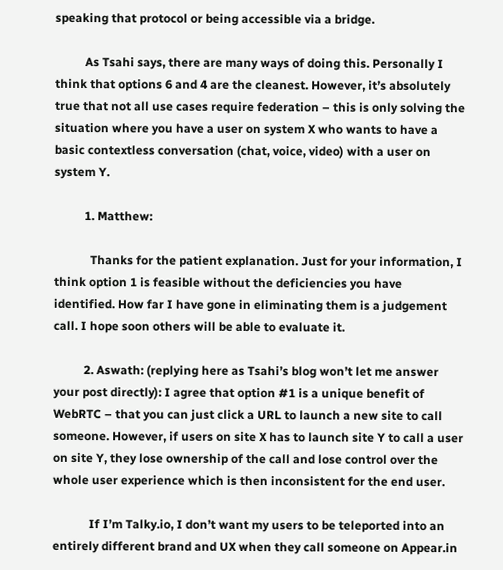speaking that protocol or being accessible via a bridge.

          As Tsahi says, there are many ways of doing this. Personally I think that options 6 and 4 are the cleanest. However, it’s absolutely true that not all use cases require federation – this is only solving the situation where you have a user on system X who wants to have a basic contextless conversation (chat, voice, video) with a user on system Y.

          1. Matthew:

            Thanks for the patient explanation. Just for your information, I think option 1 is feasible without the deficiencies you have identified. How far I have gone in eliminating them is a judgement call. I hope soon others will be able to evaluate it.

          2. Aswath: (replying here as Tsahi’s blog won’t let me answer your post directly): I agree that option #1 is a unique benefit of WebRTC – that you can just click a URL to launch a new site to call someone. However, if users on site X has to launch site Y to call a user on site Y, they lose ownership of the call and lose control over the whole user experience which is then inconsistent for the end user.

            If I’m Talky.io, I don’t want my users to be teleported into an entirely different brand and UX when they call someone on Appear.in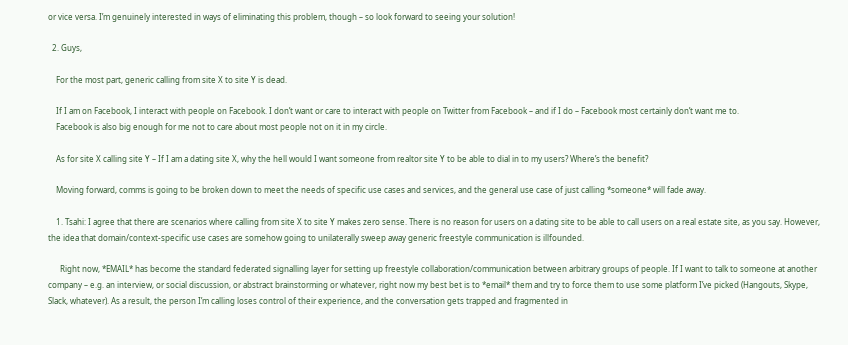or vice versa. I’m genuinely interested in ways of eliminating this problem, though – so look forward to seeing your solution!

  2. Guys,

    For the most part, generic calling from site X to site Y is dead.

    If I am on Facebook, I interact with people on Facebook. I don’t want or care to interact with people on Twitter from Facebook – and if I do – Facebook most certainly don’t want me to.
    Facebook is also big enough for me not to care about most people not on it in my circle.

    As for site X calling site Y – If I am a dating site X, why the hell would I want someone from realtor site Y to be able to dial in to my users? Where’s the benefit?

    Moving forward, comms is going to be broken down to meet the needs of specific use cases and services, and the general use case of just calling *someone* will fade away.

    1. Tsahi: I agree that there are scenarios where calling from site X to site Y makes zero sense. There is no reason for users on a dating site to be able to call users on a real estate site, as you say. However, the idea that domain/context-specific use cases are somehow going to unilaterally sweep away generic freestyle communication is illfounded.

      Right now, *EMAIL* has become the standard federated signalling layer for setting up freestyle collaboration/communication between arbitrary groups of people. If I want to talk to someone at another company – e.g. an interview, or social discussion, or abstract brainstorming or whatever, right now my best bet is to *email* them and try to force them to use some platform I’ve picked (Hangouts, Skype, Slack, whatever). As a result, the person I’m calling loses control of their experience, and the conversation gets trapped and fragmented in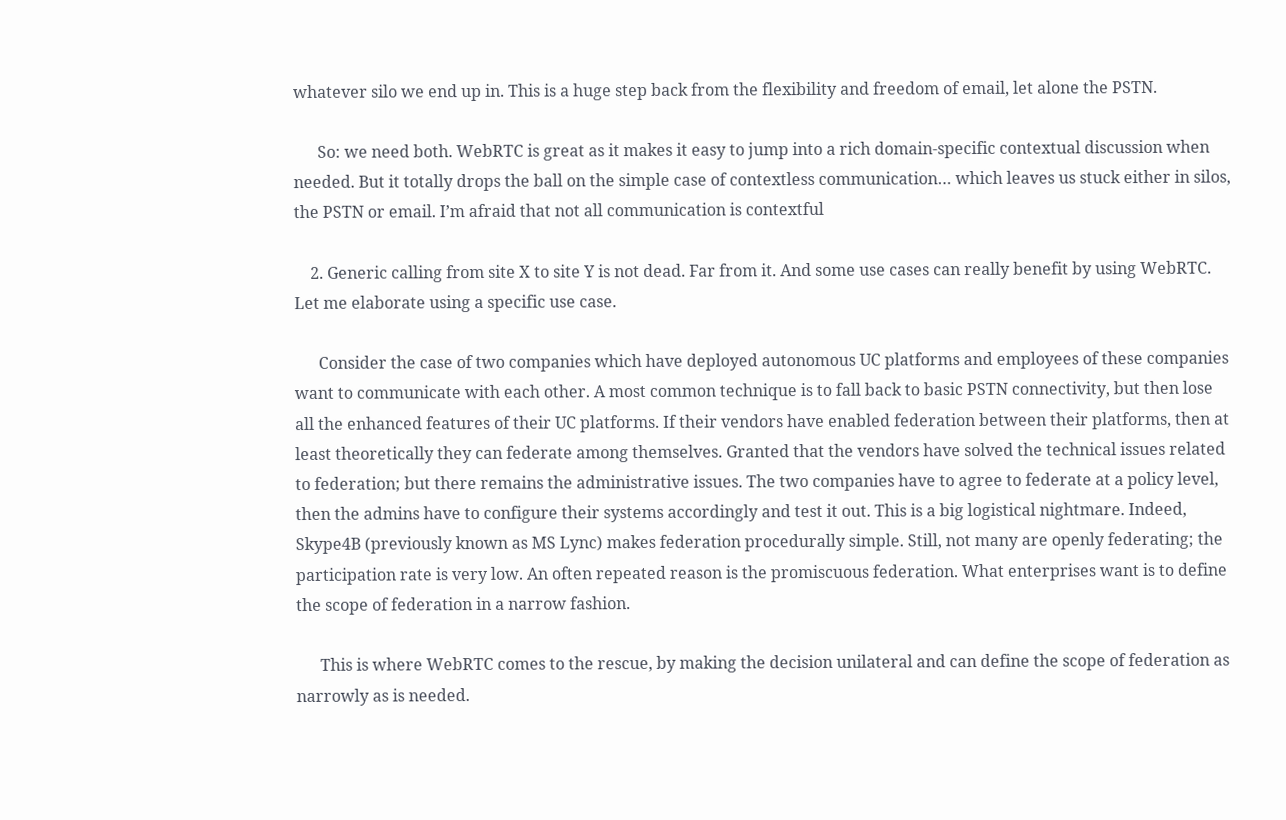whatever silo we end up in. This is a huge step back from the flexibility and freedom of email, let alone the PSTN.

      So: we need both. WebRTC is great as it makes it easy to jump into a rich domain-specific contextual discussion when needed. But it totally drops the ball on the simple case of contextless communication… which leaves us stuck either in silos, the PSTN or email. I’m afraid that not all communication is contextful

    2. Generic calling from site X to site Y is not dead. Far from it. And some use cases can really benefit by using WebRTC. Let me elaborate using a specific use case.

      Consider the case of two companies which have deployed autonomous UC platforms and employees of these companies want to communicate with each other. A most common technique is to fall back to basic PSTN connectivity, but then lose all the enhanced features of their UC platforms. If their vendors have enabled federation between their platforms, then at least theoretically they can federate among themselves. Granted that the vendors have solved the technical issues related to federation; but there remains the administrative issues. The two companies have to agree to federate at a policy level, then the admins have to configure their systems accordingly and test it out. This is a big logistical nightmare. Indeed, Skype4B (previously known as MS Lync) makes federation procedurally simple. Still, not many are openly federating; the participation rate is very low. An often repeated reason is the promiscuous federation. What enterprises want is to define the scope of federation in a narrow fashion.

      This is where WebRTC comes to the rescue, by making the decision unilateral and can define the scope of federation as narrowly as is needed.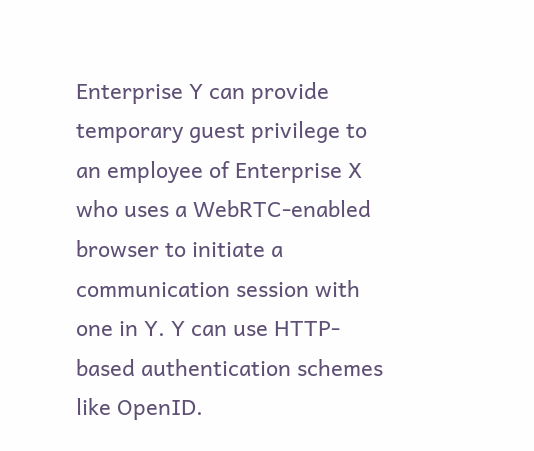Enterprise Y can provide temporary guest privilege to an employee of Enterprise X who uses a WebRTC-enabled browser to initiate a communication session with one in Y. Y can use HTTP-based authentication schemes like OpenID.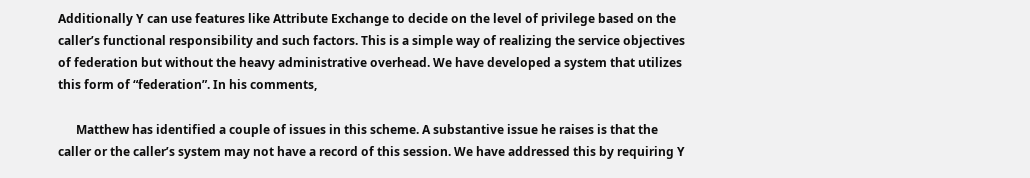Additionally Y can use features like Attribute Exchange to decide on the level of privilege based on the caller’s functional responsibility and such factors. This is a simple way of realizing the service objectives of federation but without the heavy administrative overhead. We have developed a system that utilizes this form of “federation”. In his comments,

      Matthew has identified a couple of issues in this scheme. A substantive issue he raises is that the caller or the caller’s system may not have a record of this session. We have addressed this by requiring Y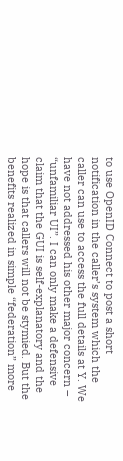to use OpenID Connect to post a short notification in the caller’s system which the caller can use to access the full details at Y. We have not addressed his other major concern – “unfamiliar UI”. I can only make a defensive claim that the GUI is self-explanatory and the hope is that callers will not be stymied. But the benefits realized in simple “federation” more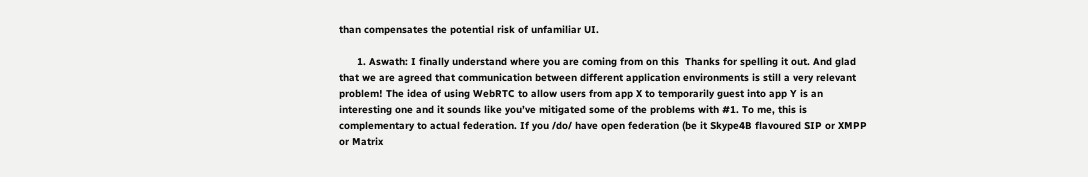than compensates the potential risk of unfamiliar UI.

      1. Aswath: I finally understand where you are coming from on this  Thanks for spelling it out. And glad that we are agreed that communication between different application environments is still a very relevant problem! The idea of using WebRTC to allow users from app X to temporarily guest into app Y is an interesting one and it sounds like you’ve mitigated some of the problems with #1. To me, this is complementary to actual federation. If you /do/ have open federation (be it Skype4B flavoured SIP or XMPP or Matrix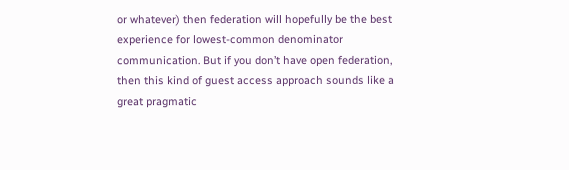or whatever) then federation will hopefully be the best experience for lowest-common denominator communication. But if you don’t have open federation, then this kind of guest access approach sounds like a great pragmatic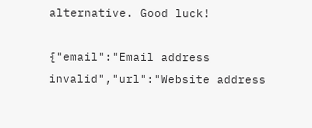alternative. Good luck!

{"email":"Email address invalid","url":"Website address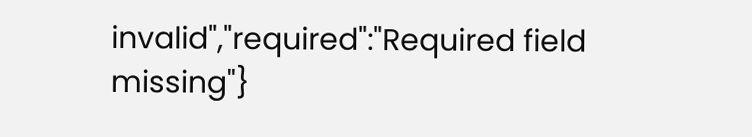invalid","required":"Required field missing"}